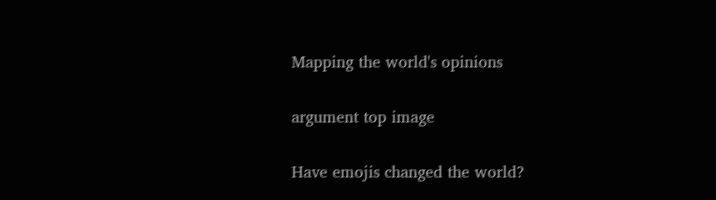Mapping the world's opinions

argument top image

Have emojis changed the world?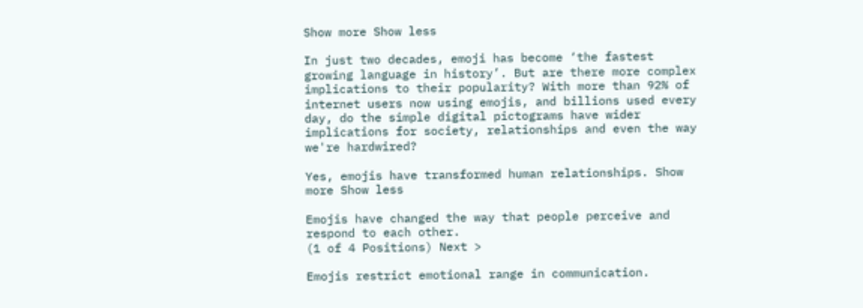Show more Show less

In just two decades, emoji has become ‘the fastest growing language in history’. But are there more complex implications to their popularity? With more than 92% of internet users now using emojis, and billions used every day, do the simple digital pictograms have wider implications for society, relationships and even the way we're hardwired?

Yes, emojis have transformed human relationships. Show more Show less

Emojis have changed the way that people perceive and respond to each other.
(1 of 4 Positions) Next >

Emojis restrict emotional range in communication.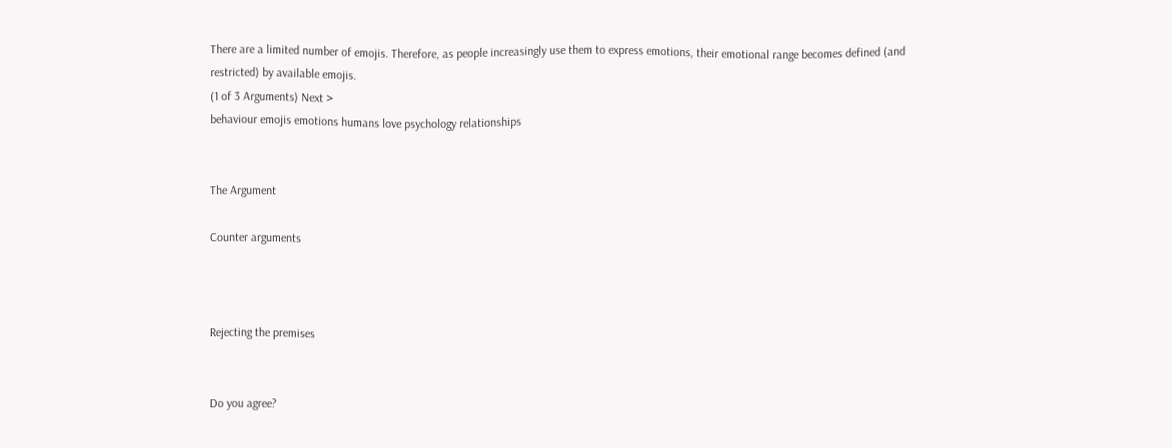There are a limited number of emojis. Therefore, as people increasingly use them to express emotions, their emotional range becomes defined (and restricted) by available emojis.
(1 of 3 Arguments) Next >
behaviour emojis emotions humans love psychology relationships


The Argument

Counter arguments



Rejecting the premises


Do you agree?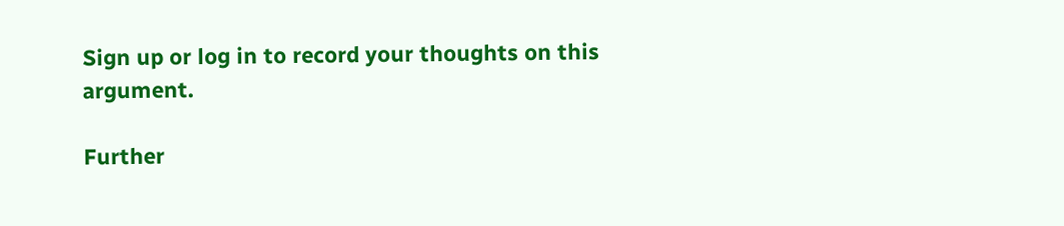Sign up or log in to record your thoughts on this argument.

Further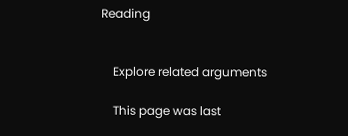Reading


    Explore related arguments

    This page was last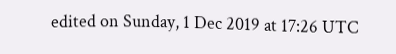edited on Sunday, 1 Dec 2019 at 17:26 UTC